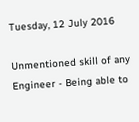Tuesday, 12 July 2016

Unmentioned skill of any Engineer - Being able to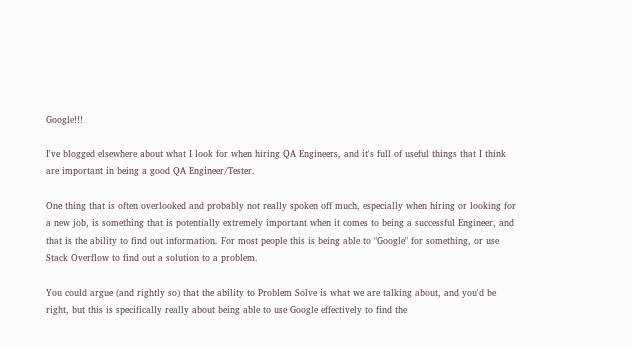Google!!!

I've blogged elsewhere about what I look for when hiring QA Engineers, and it's full of useful things that I think are important in being a good QA Engineer/Tester.

One thing that is often overlooked and probably not really spoken off much, especially when hiring or looking for a new job, is something that is potentially extremely important when it comes to being a successful Engineer, and that is the ability to find out information. For most people this is being able to "Google" for something, or use Stack Overflow to find out a solution to a problem.

You could argue (and rightly so) that the ability to Problem Solve is what we are talking about, and you'd be right, but this is specifically really about being able to use Google effectively to find the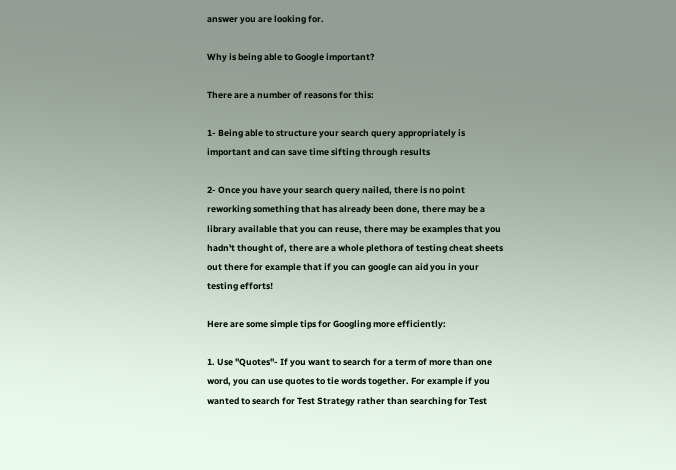answer you are looking for.

Why is being able to Google important?

There are a number of reasons for this:

1- Being able to structure your search query appropriately is important and can save time sifting through results

2- Once you have your search query nailed, there is no point reworking something that has already been done, there may be a library available that you can reuse, there may be examples that you hadn't thought of, there are a whole plethora of testing cheat sheets out there for example that if you can google can aid you in your testing efforts!

Here are some simple tips for Googling more efficiently:

1. Use "Quotes"- If you want to search for a term of more than one word, you can use quotes to tie words together. For example if you wanted to search for Test Strategy rather than searching for Test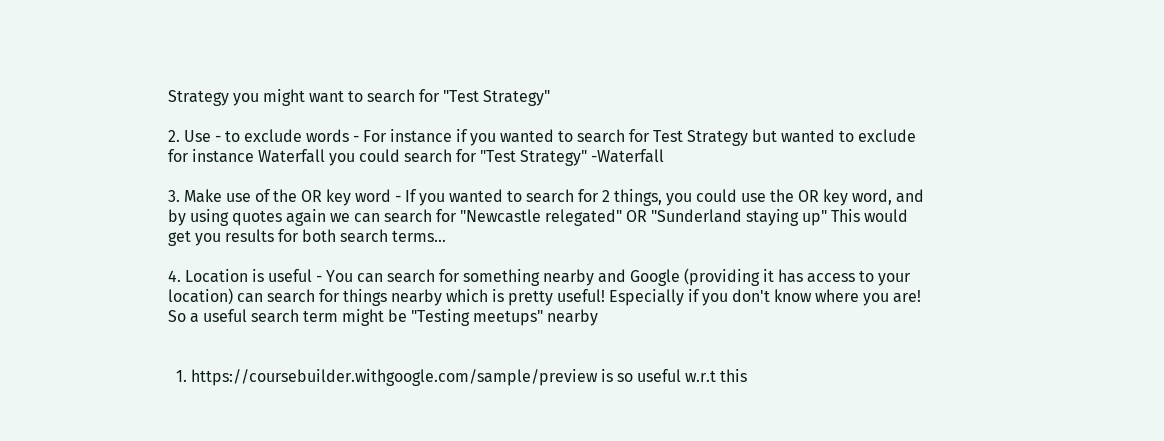Strategy you might want to search for "Test Strategy"

2. Use - to exclude words - For instance if you wanted to search for Test Strategy but wanted to exclude for instance Waterfall you could search for "Test Strategy" -Waterfall

3. Make use of the OR key word - If you wanted to search for 2 things, you could use the OR key word, and by using quotes again we can search for "Newcastle relegated" OR "Sunderland staying up" This would get you results for both search terms...

4. Location is useful - You can search for something nearby and Google (providing it has access to your location) can search for things nearby which is pretty useful! Especially if you don't know where you are! So a useful search term might be "Testing meetups" nearby


  1. https://coursebuilder.withgoogle.com/sample/preview is so useful w.r.t this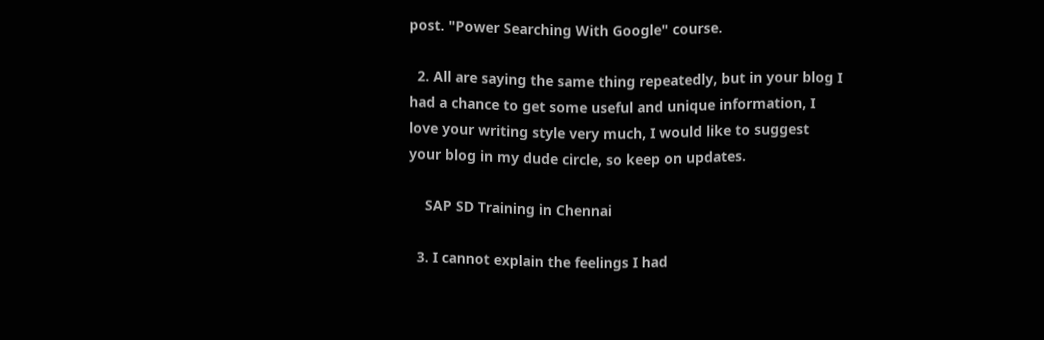post. "Power Searching With Google" course.

  2. All are saying the same thing repeatedly, but in your blog I had a chance to get some useful and unique information, I love your writing style very much, I would like to suggest your blog in my dude circle, so keep on updates.

    SAP SD Training in Chennai

  3. I cannot explain the feelings I had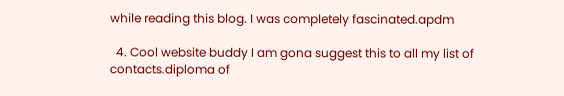while reading this blog. I was completely fascinated.apdm

  4. Cool website buddy I am gona suggest this to all my list of contacts.diploma of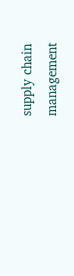supply chain management